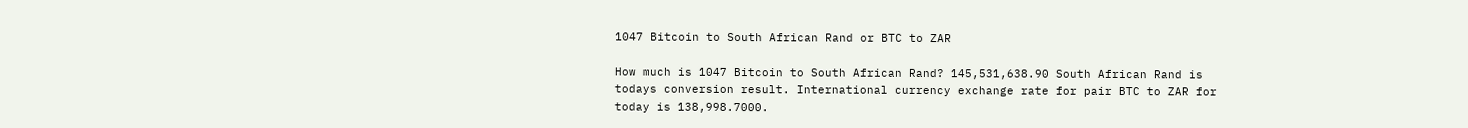1047 Bitcoin to South African Rand or BTC to ZAR

How much is 1047 Bitcoin to South African Rand? 145,531,638.90 South African Rand is todays conversion result. International currency exchange rate for pair BTC to ZAR for today is 138,998.7000.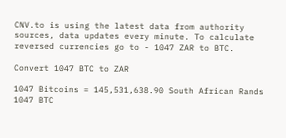CNV.to is using the latest data from authority sources, data updates every minute. To calculate reversed currencies go to - 1047 ZAR to BTC.

Convert 1047 BTC to ZAR

1047 Bitcoins = 145,531,638.90 South African Rands 1047 BTC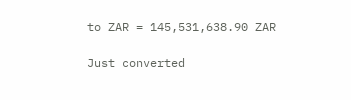to ZAR = 145,531,638.90 ZAR

Just converted